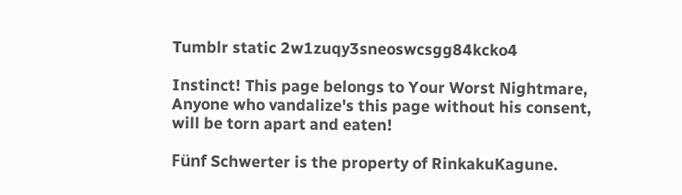Tumblr static 2w1zuqy3sneoswcsgg84kcko4

Instinct! This page belongs to Your Worst Nightmare, Anyone who vandalize's this page without his consent, will be torn apart and eaten!

Fünf Schwerter is the property of RinkakuKagune.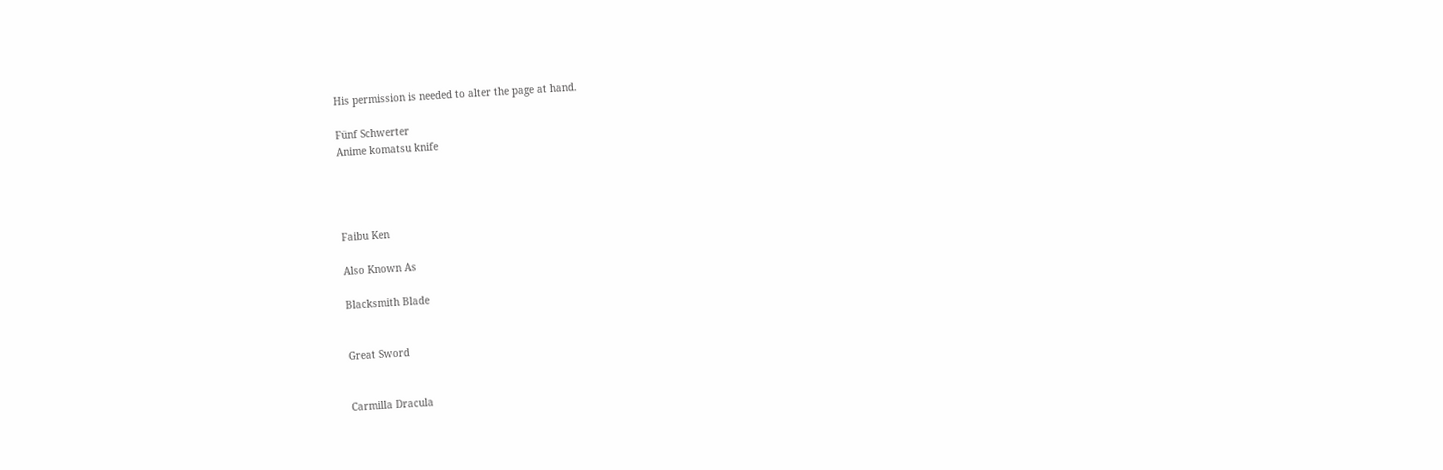His permission is needed to alter the page at hand.

Fünf Schwerter
Anime komatsu knife




Faibu Ken

Also Known As

Blacksmith Blade


Great Sword


Carmilla Dracula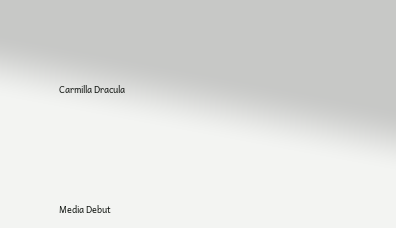Carmilla Dracula






Media Debut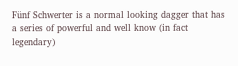Fünf Schwerter is a normal looking dagger that has a series of powerful and well know (in fact legendary)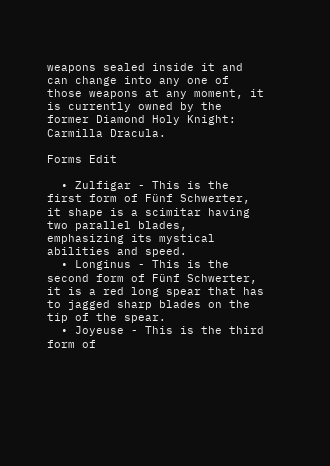weapons sealed inside it and can change into any one of those weapons at any moment, it is currently owned by the former Diamond Holy Knight: Carmilla Dracula.

Forms Edit

  • Zulfigar - This is the first form of Fünf Schwerter, it shape is a scimitar having two parallel blades, emphasizing its mystical abilities and speed.
  • Longinus - This is the second form of Fünf Schwerter, it is a red long spear that has to jagged sharp blades on the tip of the spear.
  • Joyeuse - This is the third form of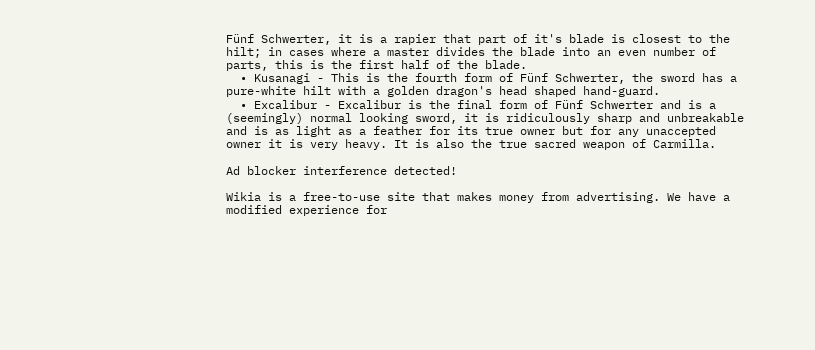Fünf Schwerter, it is a rapier that part of it's blade is closest to the hilt; in cases where a master divides the blade into an even number of parts, this is the first half of the blade.
  • Kusanagi - This is the fourth form of Fünf Schwerter, the sword has a pure-white hilt with a golden dragon's head shaped hand-guard.
  • Excalibur - Excalibur is the final form of Fünf Schwerter and is a (seemingly) normal looking sword, it is ridiculously sharp and unbreakable and is as light as a feather for its true owner but for any unaccepted owner it is very heavy. It is also the true sacred weapon of Carmilla.

Ad blocker interference detected!

Wikia is a free-to-use site that makes money from advertising. We have a modified experience for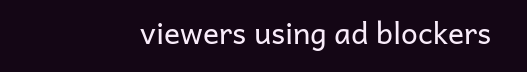viewers using ad blockers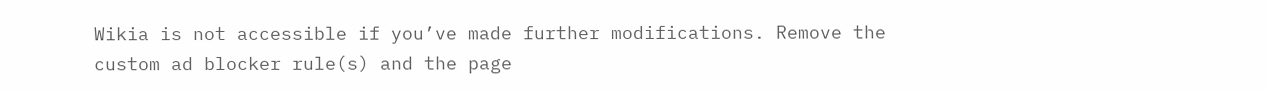Wikia is not accessible if you’ve made further modifications. Remove the custom ad blocker rule(s) and the page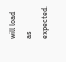will load as expected.